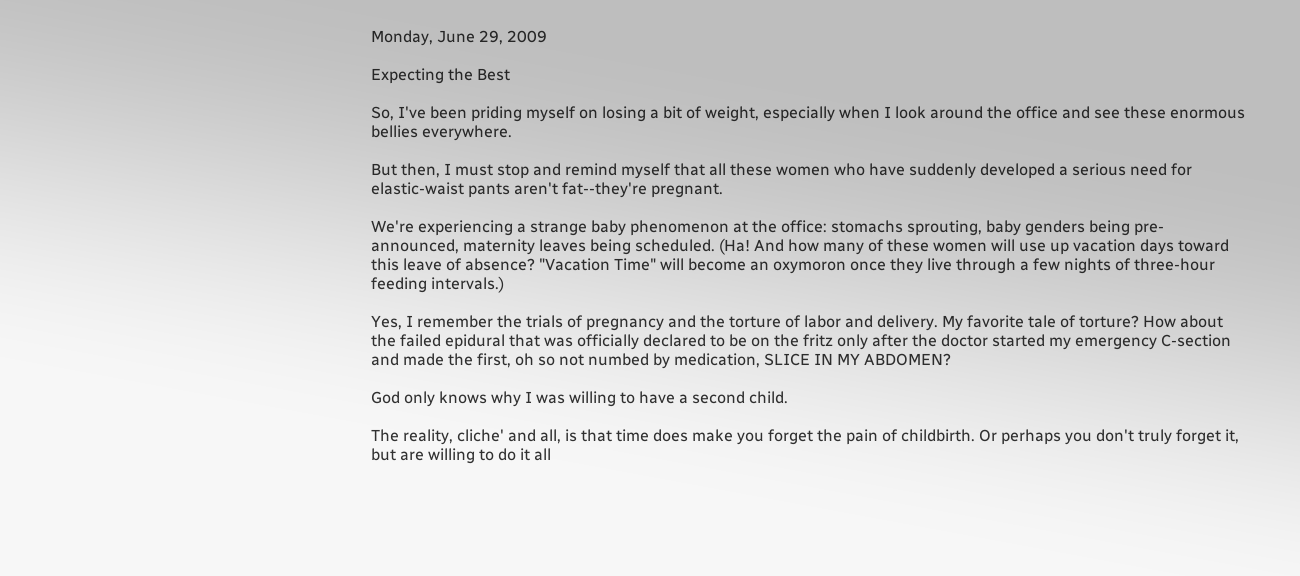Monday, June 29, 2009

Expecting the Best

So, I've been priding myself on losing a bit of weight, especially when I look around the office and see these enormous bellies everywhere.

But then, I must stop and remind myself that all these women who have suddenly developed a serious need for elastic-waist pants aren't fat--they're pregnant.

We're experiencing a strange baby phenomenon at the office: stomachs sprouting, baby genders being pre-announced, maternity leaves being scheduled. (Ha! And how many of these women will use up vacation days toward this leave of absence? "Vacation Time" will become an oxymoron once they live through a few nights of three-hour feeding intervals.)

Yes, I remember the trials of pregnancy and the torture of labor and delivery. My favorite tale of torture? How about the failed epidural that was officially declared to be on the fritz only after the doctor started my emergency C-section and made the first, oh so not numbed by medication, SLICE IN MY ABDOMEN?

God only knows why I was willing to have a second child.

The reality, cliche' and all, is that time does make you forget the pain of childbirth. Or perhaps you don't truly forget it, but are willing to do it all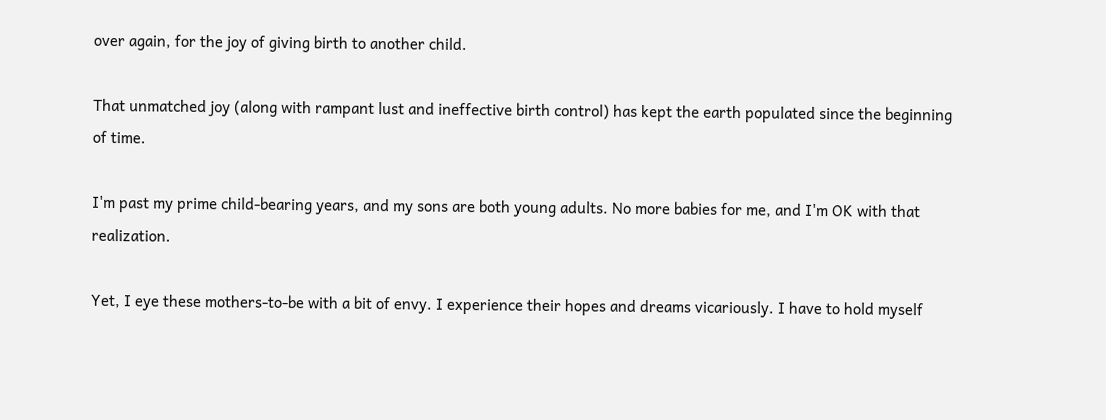over again, for the joy of giving birth to another child.

That unmatched joy (along with rampant lust and ineffective birth control) has kept the earth populated since the beginning of time.

I'm past my prime child-bearing years, and my sons are both young adults. No more babies for me, and I'm OK with that realization.

Yet, I eye these mothers-to-be with a bit of envy. I experience their hopes and dreams vicariously. I have to hold myself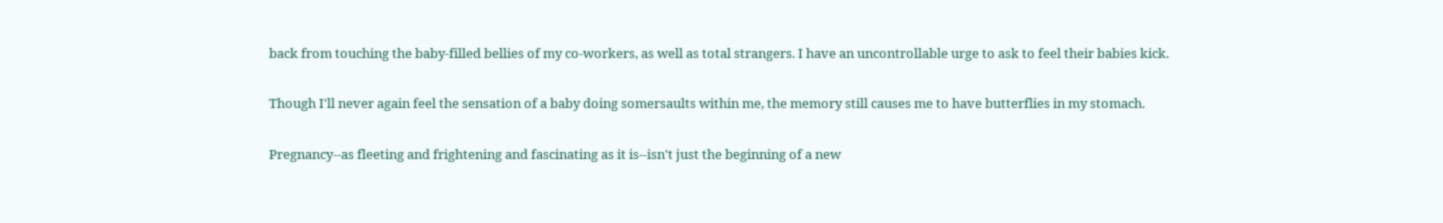back from touching the baby-filled bellies of my co-workers, as well as total strangers. I have an uncontrollable urge to ask to feel their babies kick.

Though I'll never again feel the sensation of a baby doing somersaults within me, the memory still causes me to have butterflies in my stomach.

Pregnancy--as fleeting and frightening and fascinating as it is--isn't just the beginning of a new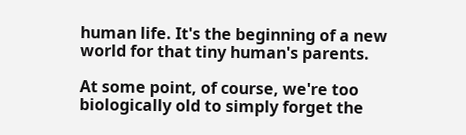human life. It's the beginning of a new world for that tiny human's parents.

At some point, of course, we're too biologically old to simply forget the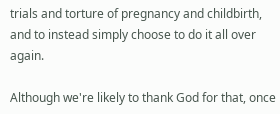trials and torture of pregnancy and childbirth, and to instead simply choose to do it all over again.

Although we're likely to thank God for that, once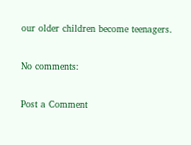our older children become teenagers.

No comments:

Post a Comment